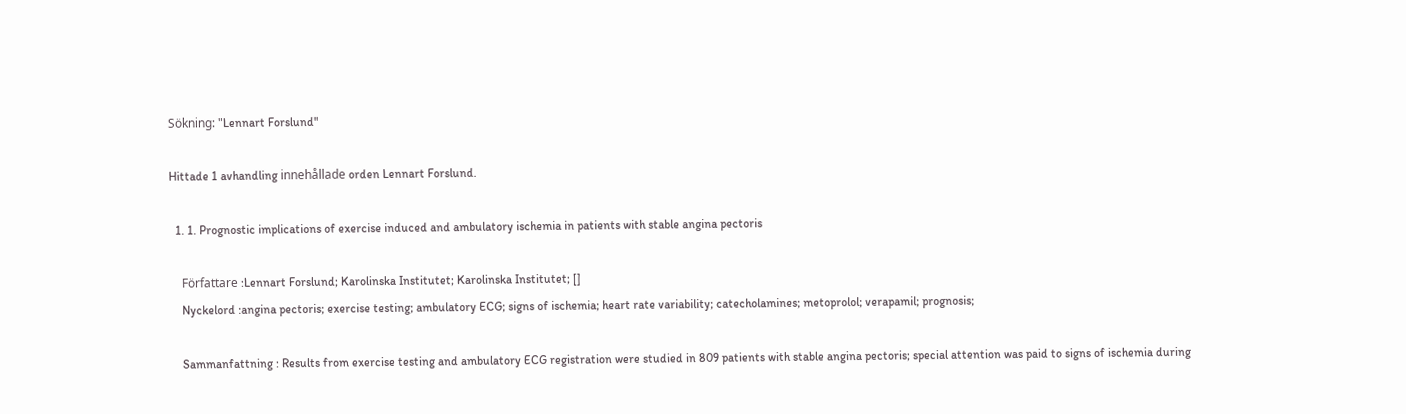Sökning: "Lennart Forslund"

Hittade 1 avhandling innehållade orden Lennart Forslund.

  1. 1. Prognostic implications of exercise induced and ambulatory ischemia in patients with stable angina pectoris

    Författare :Lennart Forslund; Karolinska Institutet; Karolinska Institutet; []
    Nyckelord :angina pectoris; exercise testing; ambulatory ECG; signs of ischemia; heart rate variability; catecholamines; metoprolol; verapamil; prognosis;

    Sammanfattning : Results from exercise testing and ambulatory ECG registration were studied in 809 patients with stable angina pectoris; special attention was paid to signs of ischemia during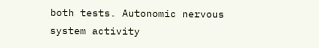both tests. Autonomic nervous system activity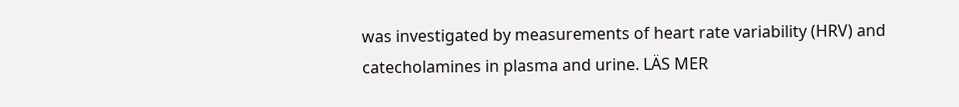was investigated by measurements of heart rate variability (HRV) and catecholamines in plasma and urine. LÄS MER